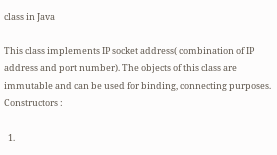class in Java

This class implements IP socket address( combination of IP address and port number). The objects of this class are immutable and can be used for binding, connecting purposes.
Constructors :

  1.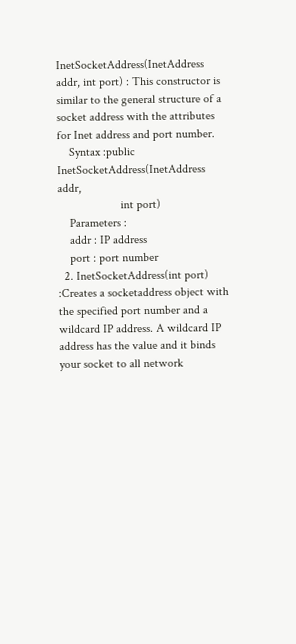InetSocketAddress(InetAddress addr, int port) : This constructor is similar to the general structure of a socket address with the attributes for Inet address and port number.
    Syntax :public InetSocketAddress(InetAddress addr,
                     int port)
    Parameters :
    addr : IP address
    port : port number
  2. InetSocketAddress(int port) :Creates a socketaddress object with the specified port number and a wildcard IP address. A wildcard IP address has the value and it binds your socket to all network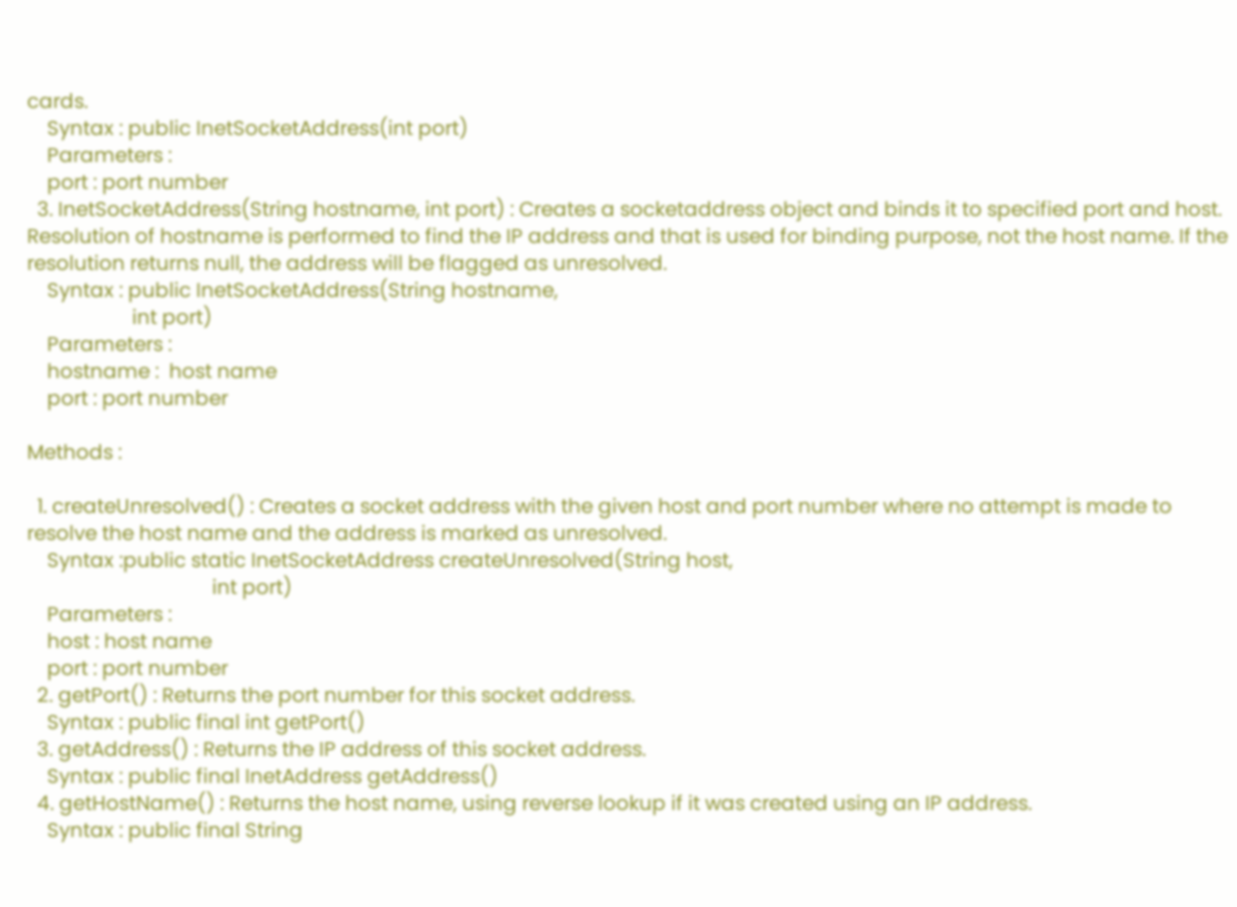cards.
    Syntax : public InetSocketAddress(int port)
    Parameters :
    port : port number
  3. InetSocketAddress(String hostname, int port) : Creates a socketaddress object and binds it to specified port and host. Resolution of hostname is performed to find the IP address and that is used for binding purpose, not the host name. If the resolution returns null, the address will be flagged as unresolved.
    Syntax : public InetSocketAddress(String hostname,
                     int port)
    Parameters :
    hostname :  host name
    port : port number

Methods :

  1. createUnresolved() : Creates a socket address with the given host and port number where no attempt is made to resolve the host name and the address is marked as unresolved.
    Syntax :public static InetSocketAddress createUnresolved(String host,
                                     int port)
    Parameters :
    host : host name
    port : port number
  2. getPort() : Returns the port number for this socket address.
    Syntax : public final int getPort()
  3. getAddress() : Returns the IP address of this socket address.
    Syntax : public final InetAddress getAddress()
  4. getHostName() : Returns the host name, using reverse lookup if it was created using an IP address.
    Syntax : public final String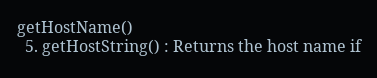getHostName()
  5. getHostString() : Returns the host name if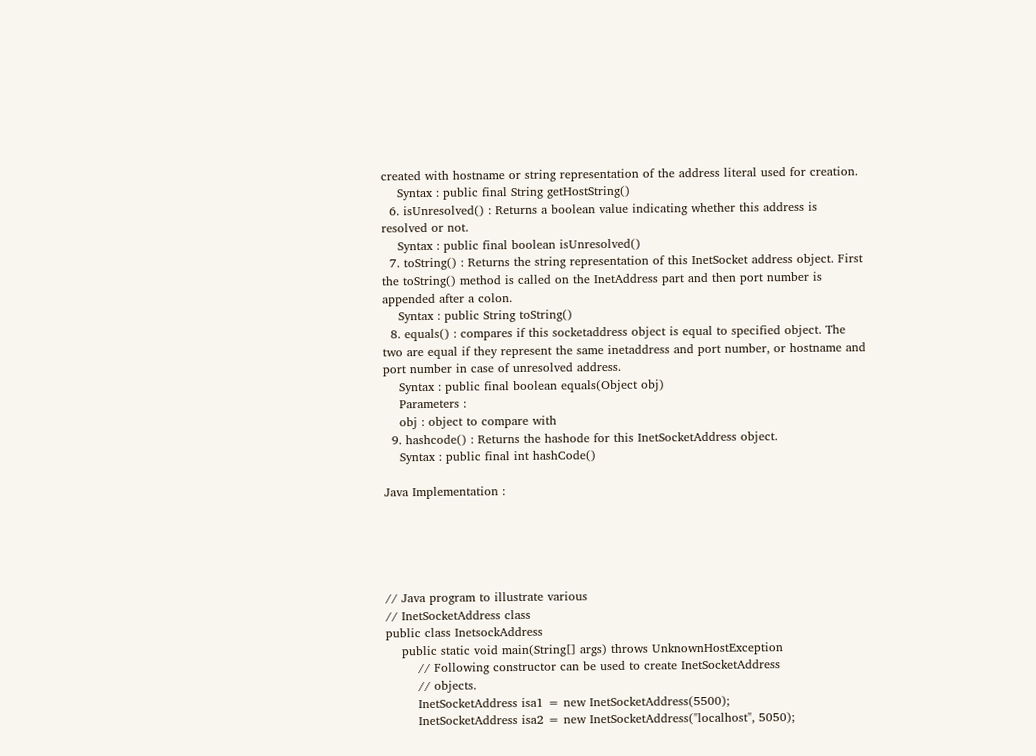created with hostname or string representation of the address literal used for creation.
    Syntax : public final String getHostString()
  6. isUnresolved() : Returns a boolean value indicating whether this address is resolved or not.
    Syntax : public final boolean isUnresolved()
  7. toString() : Returns the string representation of this InetSocket address object. First the toString() method is called on the InetAddress part and then port number is appended after a colon.
    Syntax : public String toString()
  8. equals() : compares if this socketaddress object is equal to specified object. The two are equal if they represent the same inetaddress and port number, or hostname and port number in case of unresolved address.
    Syntax : public final boolean equals(Object obj)
    Parameters :
    obj : object to compare with
  9. hashcode() : Returns the hashode for this InetSocketAddress object.
    Syntax : public final int hashCode()

Java Implementation :





// Java program to illustrate various
// InetSocketAddress class
public class InetsockAddress
    public static void main(String[] args) throws UnknownHostException
        // Following constructor can be used to create InetSocketAddress
        // objects.
        InetSocketAddress isa1 = new InetSocketAddress(5500);
        InetSocketAddress isa2 = new InetSocketAddress("localhost", 5050);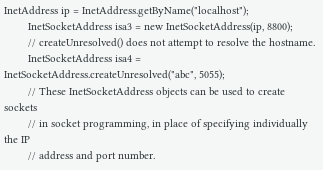InetAddress ip = InetAddress.getByName("localhost");
        InetSocketAddress isa3 = new InetSocketAddress(ip, 8800);
        // createUnresolved() does not attempt to resolve the hostname.
        InetSocketAddress isa4 = InetSocketAddress.createUnresolved("abc", 5055);
        // These InetSocketAddress objects can be used to create sockets
        // in socket programming, in place of specifying individually the IP
        // address and port number.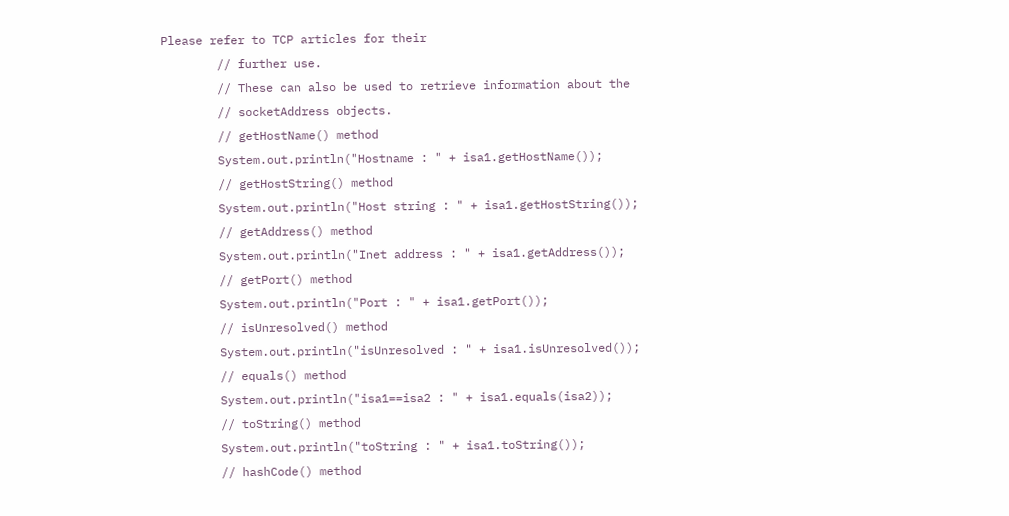Please refer to TCP articles for their
        // further use.
        // These can also be used to retrieve information about the
        // socketAddress objects.
        // getHostName() method
        System.out.println("Hostname : " + isa1.getHostName());
        // getHostString() method
        System.out.println("Host string : " + isa1.getHostString());
        // getAddress() method
        System.out.println("Inet address : " + isa1.getAddress());
        // getPort() method
        System.out.println("Port : " + isa1.getPort());
        // isUnresolved() method
        System.out.println("isUnresolved : " + isa1.isUnresolved());
        // equals() method
        System.out.println("isa1==isa2 : " + isa1.equals(isa2));
        // toString() method
        System.out.println("toString : " + isa1.toString());
        // hashCode() method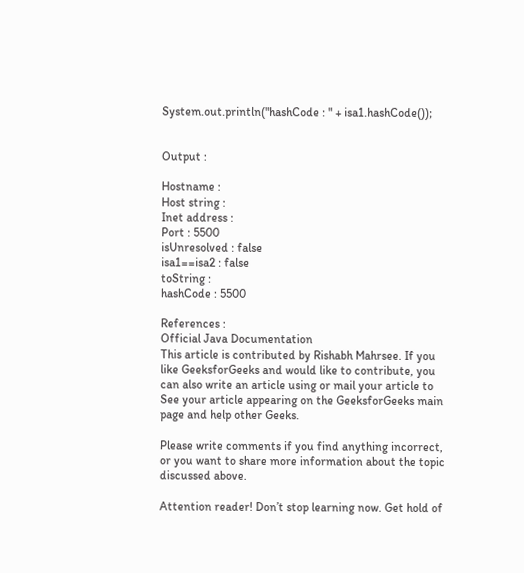System.out.println("hashCode : " + isa1.hashCode());


Output :

Hostname :
Host string :
Inet address :
Port : 5500
isUnresolved : false
isa1==isa2 : false
toString :
hashCode : 5500

References :
Official Java Documentation
This article is contributed by Rishabh Mahrsee. If you like GeeksforGeeks and would like to contribute, you can also write an article using or mail your article to See your article appearing on the GeeksforGeeks main page and help other Geeks.

Please write comments if you find anything incorrect, or you want to share more information about the topic discussed above.

Attention reader! Don’t stop learning now. Get hold of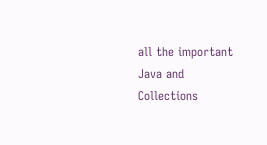all the important Java and Collections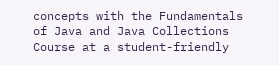concepts with the Fundamentals of Java and Java Collections Course at a student-friendly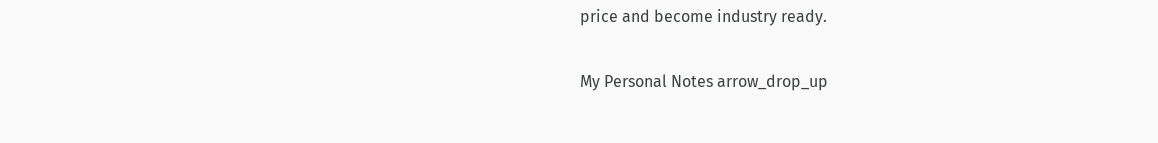price and become industry ready.

My Personal Notes arrow_drop_up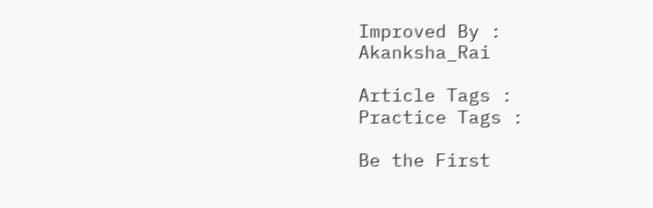Improved By : Akanksha_Rai

Article Tags :
Practice Tags :

Be the First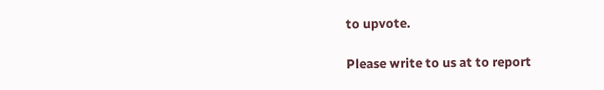to upvote.

Please write to us at to report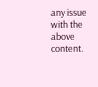any issue with the above content.